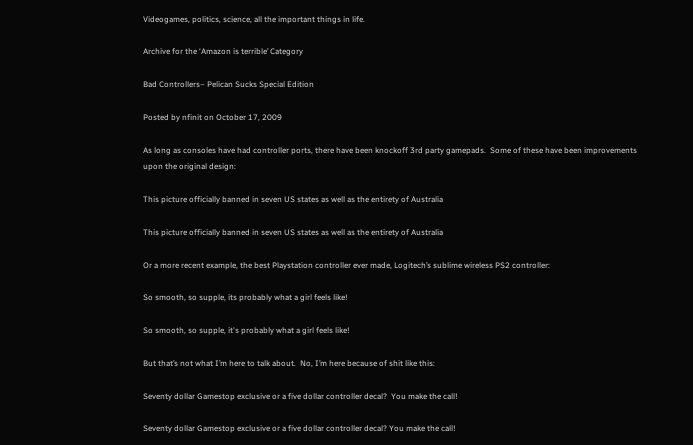Videogames, politics, science, all the important things in life.

Archive for the ‘Amazon is terrible’ Category

Bad Controllers– Pelican Sucks Special Edition

Posted by nfinit on October 17, 2009

As long as consoles have had controller ports, there have been knockoff 3rd party gamepads.  Some of these have been improvements upon the original design:

This picture officially banned in seven US states as well as the entirety of Australia

This picture officially banned in seven US states as well as the entirety of Australia

Or a more recent example, the best Playstation controller ever made, Logitech’s sublime wireless PS2 controller:

So smooth, so supple, its probably what a girl feels like!

So smooth, so supple, it's probably what a girl feels like!

But that’s not what I’m here to talk about.  No, I’m here because of shit like this:

Seventy dollar Gamestop exclusive or a five dollar controller decal?  You make the call!

Seventy dollar Gamestop exclusive or a five dollar controller decal? You make the call!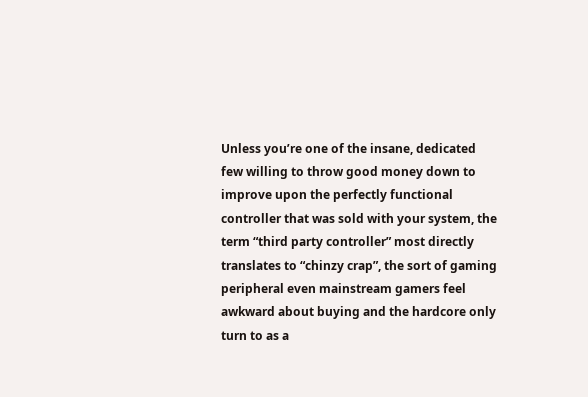Unless you’re one of the insane, dedicated few willing to throw good money down to improve upon the perfectly functional controller that was sold with your system, the term “third party controller” most directly translates to “chinzy crap”, the sort of gaming peripheral even mainstream gamers feel awkward about buying and the hardcore only turn to as a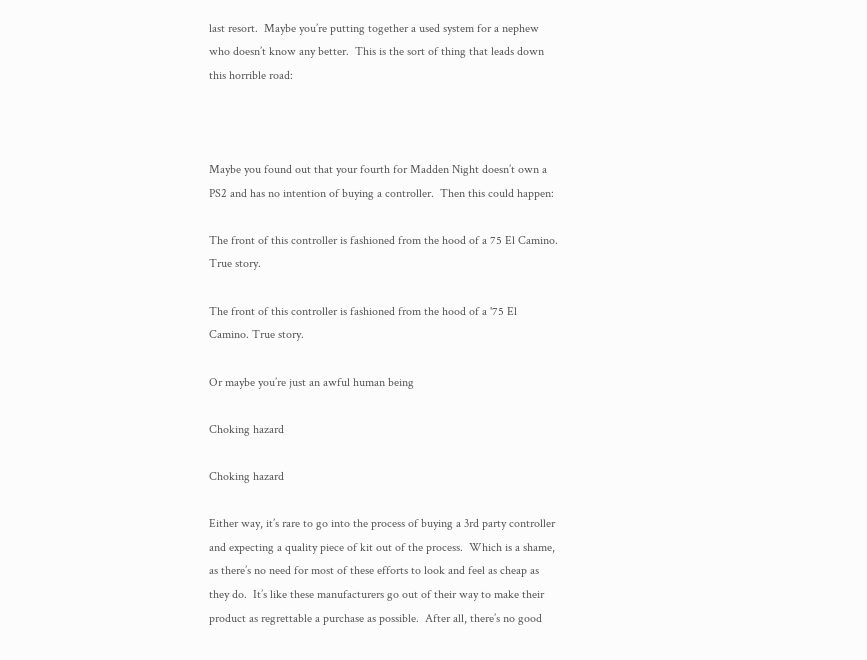last resort.  Maybe you’re putting together a used system for a nephew who doesn’t know any better.  This is the sort of thing that leads down this horrible road:



Maybe you found out that your fourth for Madden Night doesn’t own a PS2 and has no intention of buying a controller.  Then this could happen:

The front of this controller is fashioned from the hood of a 75 El Camino.  True story.

The front of this controller is fashioned from the hood of a '75 El Camino. True story.

Or maybe you’re just an awful human being

Choking hazard

Choking hazard

Either way, it’s rare to go into the process of buying a 3rd party controller and expecting a quality piece of kit out of the process.  Which is a shame, as there’s no need for most of these efforts to look and feel as cheap as they do.  It’s like these manufacturers go out of their way to make their product as regrettable a purchase as possible.  After all, there’s no good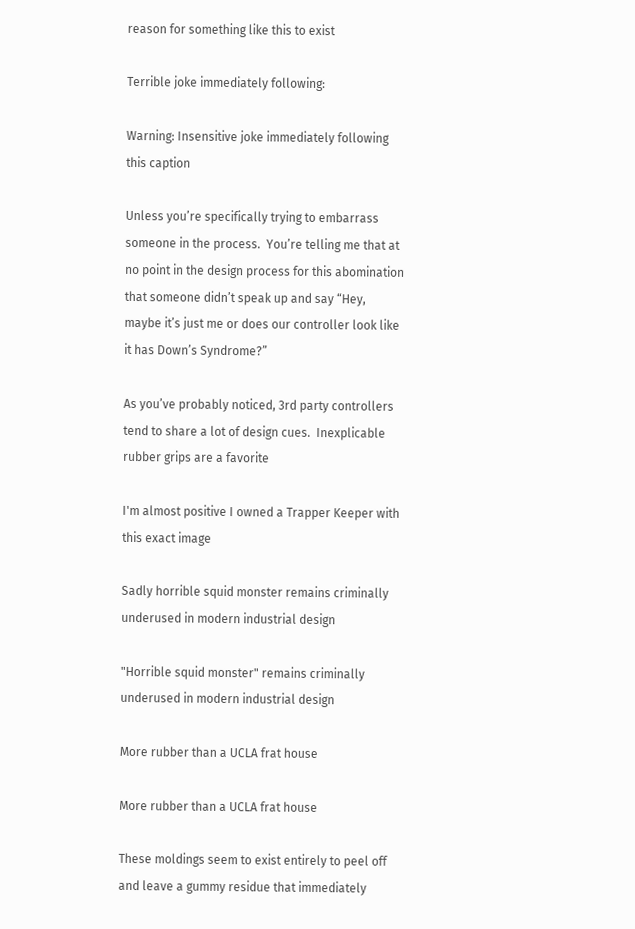reason for something like this to exist

Terrible joke immediately following:

Warning: Insensitive joke immediately following this caption

Unless you’re specifically trying to embarrass someone in the process.  You’re telling me that at no point in the design process for this abomination that someone didn’t speak up and say “Hey, maybe it’s just me or does our controller look like it has Down’s Syndrome?”

As you’ve probably noticed, 3rd party controllers tend to share a lot of design cues.  Inexplicable rubber grips are a favorite

I'm almost positive I owned a Trapper Keeper with this exact image

Sadly horrible squid monster remains criminally underused in modern industrial design

"Horrible squid monster" remains criminally underused in modern industrial design

More rubber than a UCLA frat house

More rubber than a UCLA frat house

These moldings seem to exist entirely to peel off and leave a gummy residue that immediately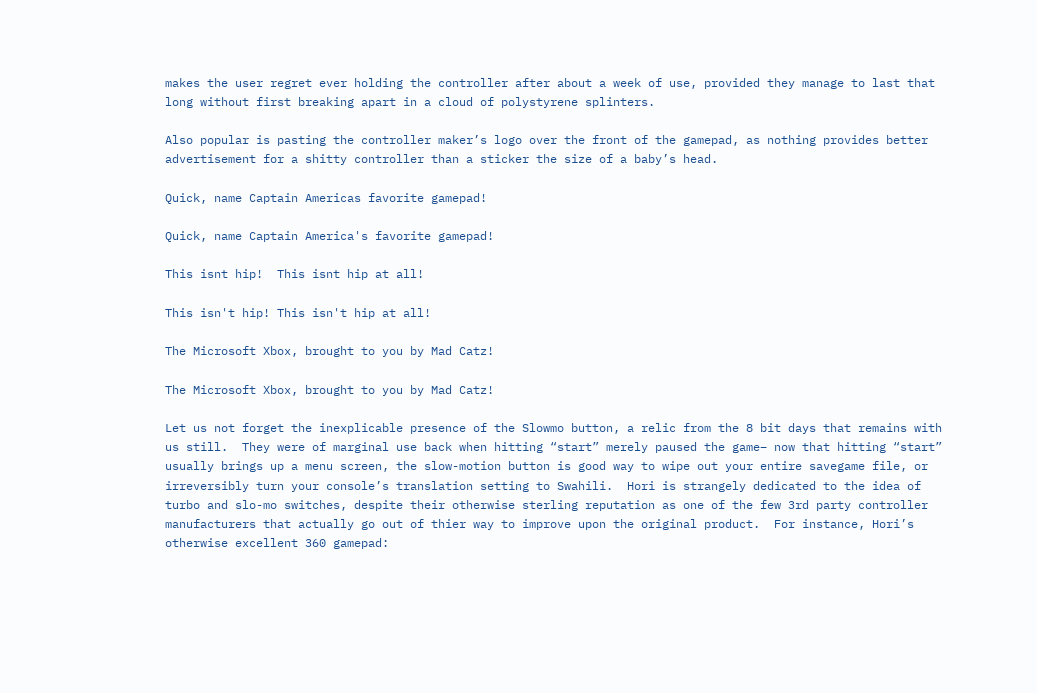makes the user regret ever holding the controller after about a week of use, provided they manage to last that long without first breaking apart in a cloud of polystyrene splinters.

Also popular is pasting the controller maker’s logo over the front of the gamepad, as nothing provides better advertisement for a shitty controller than a sticker the size of a baby’s head.

Quick, name Captain Americas favorite gamepad!

Quick, name Captain America's favorite gamepad!

This isnt hip!  This isnt hip at all!

This isn't hip! This isn't hip at all!

The Microsoft Xbox, brought to you by Mad Catz!

The Microsoft Xbox, brought to you by Mad Catz!

Let us not forget the inexplicable presence of the Slowmo button, a relic from the 8 bit days that remains with us still.  They were of marginal use back when hitting “start” merely paused the game– now that hitting “start” usually brings up a menu screen, the slow-motion button is good way to wipe out your entire savegame file, or irreversibly turn your console’s translation setting to Swahili.  Hori is strangely dedicated to the idea of turbo and slo-mo switches, despite their otherwise sterling reputation as one of the few 3rd party controller manufacturers that actually go out of thier way to improve upon the original product.  For instance, Hori’s otherwise excellent 360 gamepad: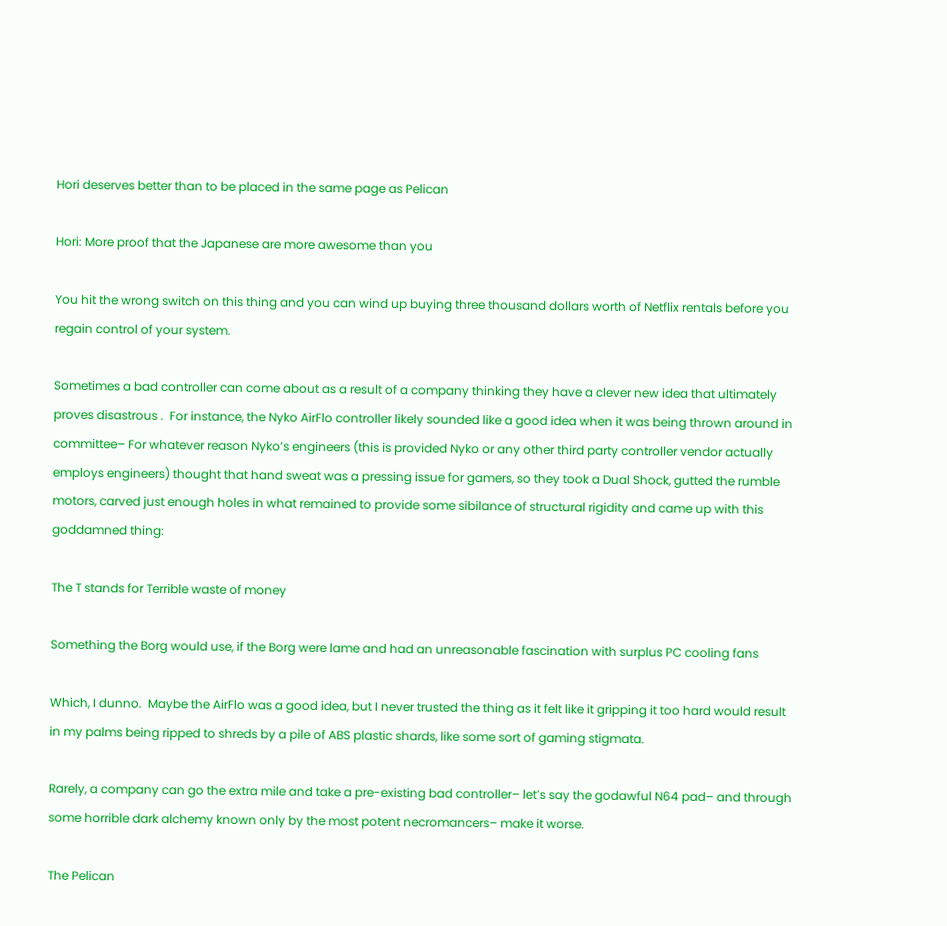Hori deserves better than to be placed in the same page as Pelican

Hori: More proof that the Japanese are more awesome than you

You hit the wrong switch on this thing and you can wind up buying three thousand dollars worth of Netflix rentals before you regain control of your system.

Sometimes a bad controller can come about as a result of a company thinking they have a clever new idea that ultimately proves disastrous .  For instance, the Nyko AirFlo controller likely sounded like a good idea when it was being thrown around in committee– For whatever reason Nyko’s engineers (this is provided Nyko or any other third party controller vendor actually employs engineers) thought that hand sweat was a pressing issue for gamers, so they took a Dual Shock, gutted the rumble motors, carved just enough holes in what remained to provide some sibilance of structural rigidity and came up with this goddamned thing:

The T stands for Terrible waste of money

Something the Borg would use, if the Borg were lame and had an unreasonable fascination with surplus PC cooling fans

Which, I dunno.  Maybe the AirFlo was a good idea, but I never trusted the thing as it felt like it gripping it too hard would result in my palms being ripped to shreds by a pile of ABS plastic shards, like some sort of gaming stigmata.

Rarely, a company can go the extra mile and take a pre-existing bad controller– let’s say the godawful N64 pad– and through some horrible dark alchemy known only by the most potent necromancers– make it worse.

The Pelican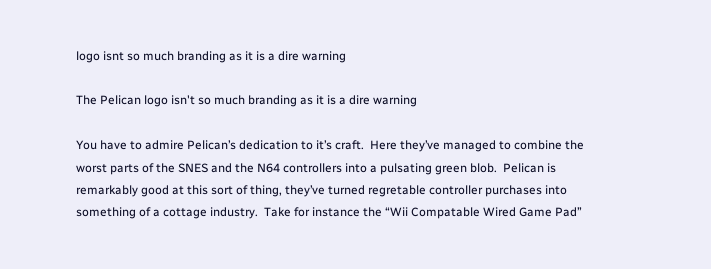logo isnt so much branding as it is a dire warning

The Pelican logo isn't so much branding as it is a dire warning

You have to admire Pelican’s dedication to it’s craft.  Here they’ve managed to combine the worst parts of the SNES and the N64 controllers into a pulsating green blob.  Pelican is remarkably good at this sort of thing, they’ve turned regretable controller purchases into something of a cottage industry.  Take for instance the “Wii Compatable Wired Game Pad”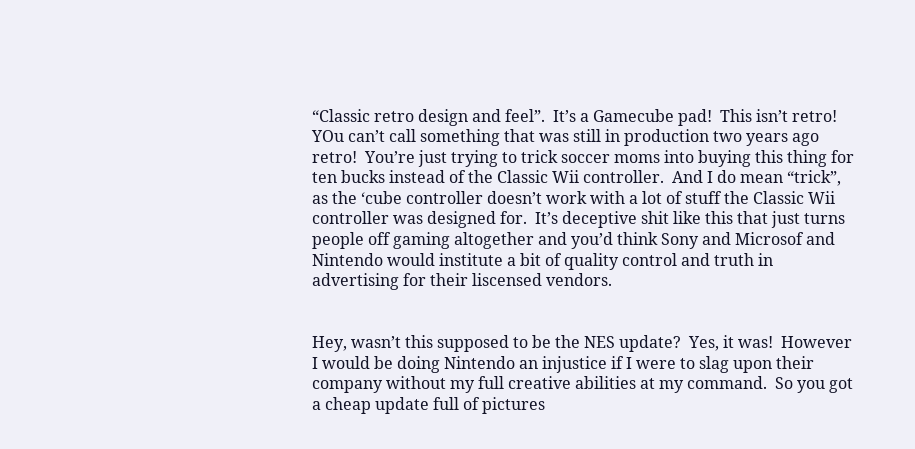“Classic retro design and feel”.  It’s a Gamecube pad!  This isn’t retro!  YOu can’t call something that was still in production two years ago retro!  You’re just trying to trick soccer moms into buying this thing for ten bucks instead of the Classic Wii controller.  And I do mean “trick”, as the ‘cube controller doesn’t work with a lot of stuff the Classic Wii controller was designed for.  It’s deceptive shit like this that just turns people off gaming altogether and you’d think Sony and Microsof and Nintendo would institute a bit of quality control and truth in advertising for their liscensed vendors.


Hey, wasn’t this supposed to be the NES update?  Yes, it was!  However I would be doing Nintendo an injustice if I were to slag upon their company without my full creative abilities at my command.  So you got a cheap update full of pictures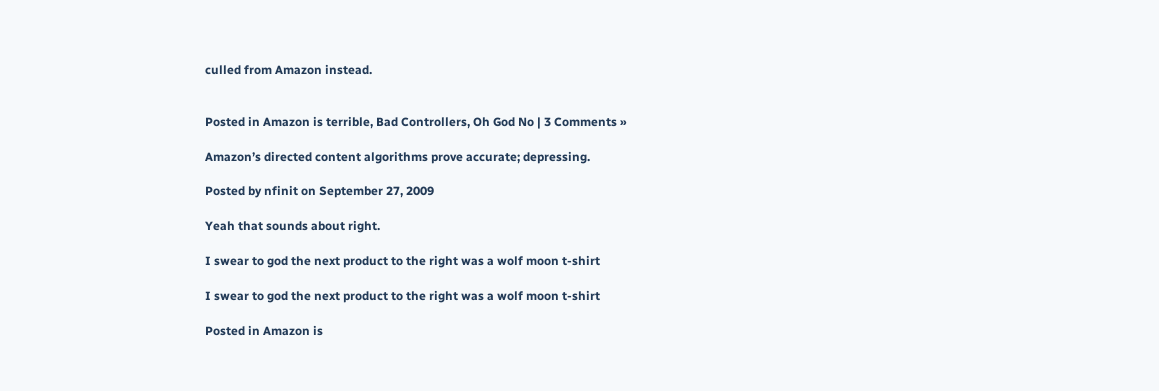culled from Amazon instead.


Posted in Amazon is terrible, Bad Controllers, Oh God No | 3 Comments »

Amazon’s directed content algorithms prove accurate; depressing.

Posted by nfinit on September 27, 2009

Yeah that sounds about right.

I swear to god the next product to the right was a wolf moon t-shirt

I swear to god the next product to the right was a wolf moon t-shirt

Posted in Amazon is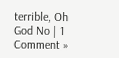terrible, Oh God No | 1 Comment »